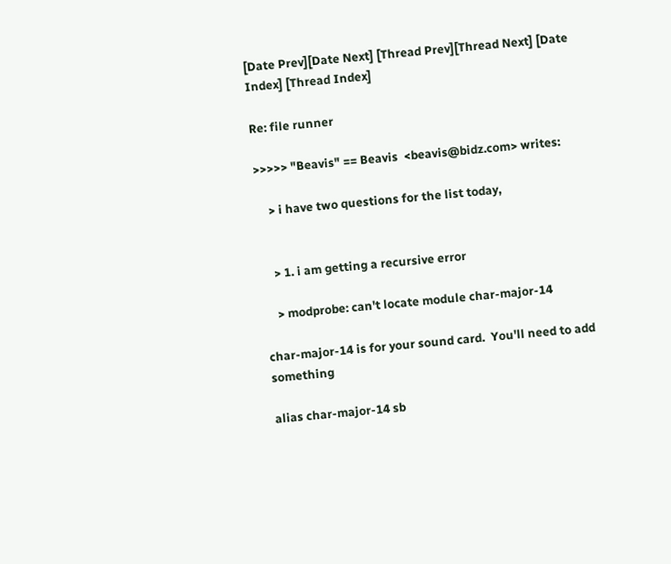[Date Prev][Date Next] [Thread Prev][Thread Next] [Date Index] [Thread Index]

Re: file runner

>>>>> "Beavis" == Beavis  <beavis@bidz.com> writes:

    > i have two questions for the list today,


    > 1. i am getting a recursive error

    > modprobe: can't locate module char-major-14

char-major-14 is for your sound card.  You'll need to add something

alias char-major-14 sb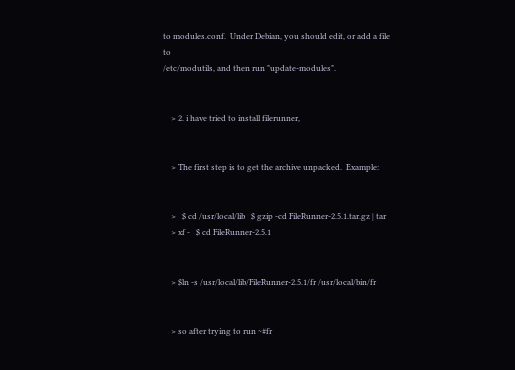to modules.conf.  Under Debian, you should edit, or add a file to
/etc/modutils, and then run "update-modules".


    > 2. i have tried to install filerunner,


    > The first step is to get the archive unpacked.  Example:


    >   $ cd /usr/local/lib   $ gzip -cd FileRunner-2.5.1.tar.gz | tar
    > xf -   $ cd FileRunner-2.5.1


    > $ln -s /usr/local/lib/FileRunner-2.5.1/fr /usr/local/bin/fr


    > so after trying to run ~#fr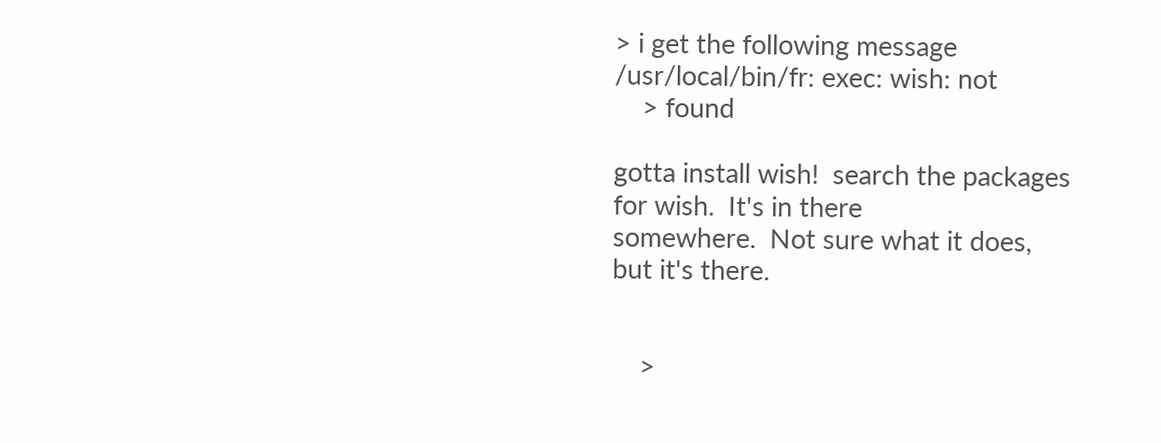> i get the following message /usr/local/bin/fr: exec: wish: not
    > found

gotta install wish!  search the packages for wish.  It's in there
somewhere.  Not sure what it does, but it's there.


    >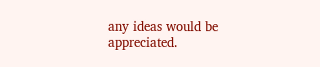any ideas would be appreciated.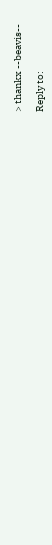> thankx --beavis--

Reply to: